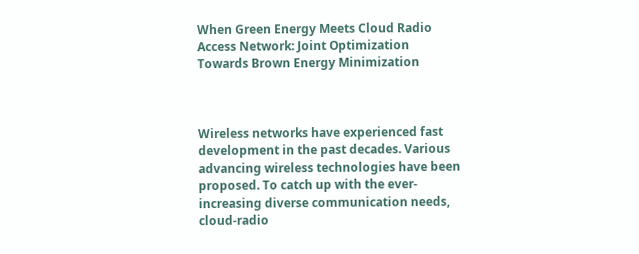When Green Energy Meets Cloud Radio Access Network: Joint Optimization Towards Brown Energy Minimization



Wireless networks have experienced fast development in the past decades. Various advancing wireless technologies have been proposed. To catch up with the ever-increasing diverse communication needs, cloud-radio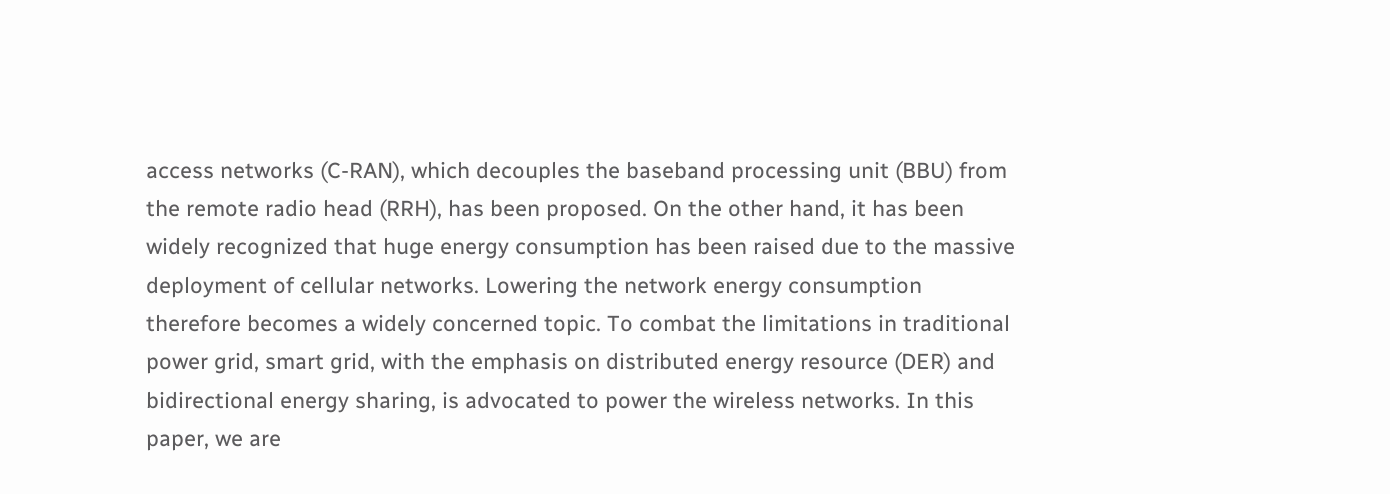access networks (C-RAN), which decouples the baseband processing unit (BBU) from the remote radio head (RRH), has been proposed. On the other hand, it has been widely recognized that huge energy consumption has been raised due to the massive deployment of cellular networks. Lowering the network energy consumption therefore becomes a widely concerned topic. To combat the limitations in traditional power grid, smart grid, with the emphasis on distributed energy resource (DER) and bidirectional energy sharing, is advocated to power the wireless networks. In this paper, we are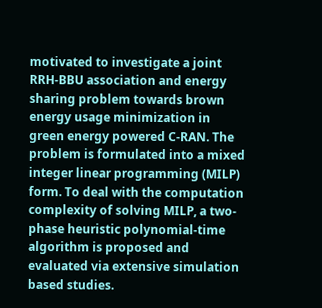motivated to investigate a joint RRH-BBU association and energy sharing problem towards brown energy usage minimization in green energy powered C-RAN. The problem is formulated into a mixed integer linear programming (MILP) form. To deal with the computation complexity of solving MILP, a two-phase heuristic polynomial-time algorithm is proposed and evaluated via extensive simulation based studies.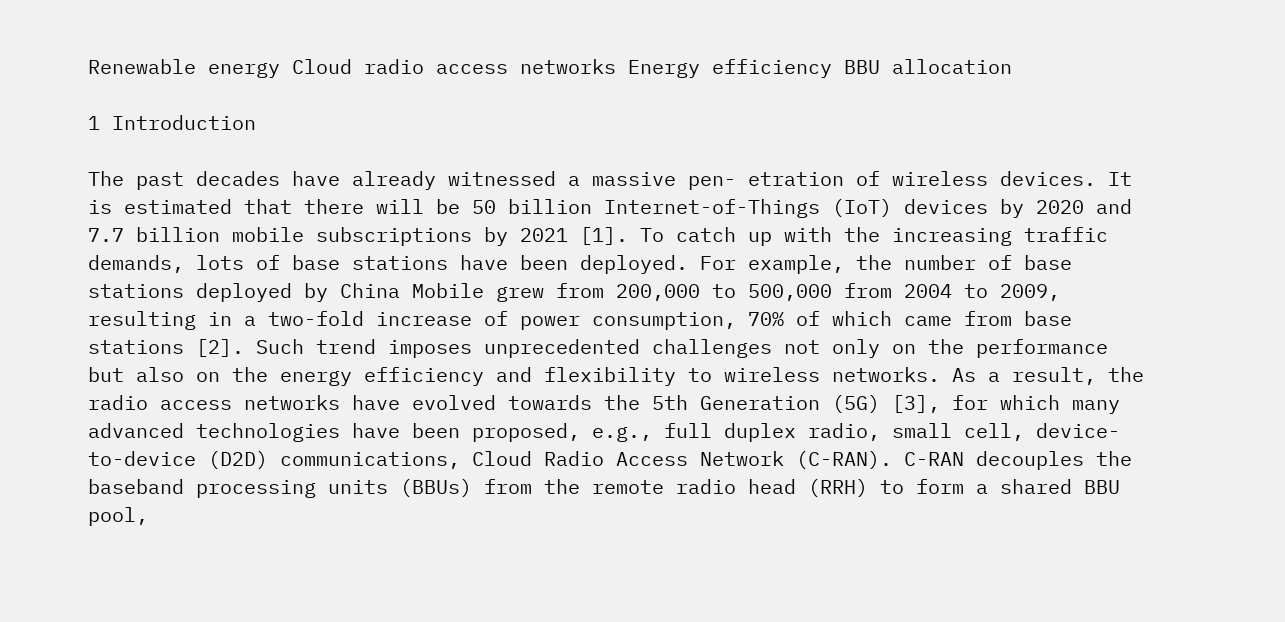Renewable energy Cloud radio access networks Energy efficiency BBU allocation

1 Introduction

The past decades have already witnessed a massive pen- etration of wireless devices. It is estimated that there will be 50 billion Internet-of-Things (IoT) devices by 2020 and 7.7 billion mobile subscriptions by 2021 [1]. To catch up with the increasing traffic demands, lots of base stations have been deployed. For example, the number of base stations deployed by China Mobile grew from 200,000 to 500,000 from 2004 to 2009, resulting in a two-fold increase of power consumption, 70% of which came from base stations [2]. Such trend imposes unprecedented challenges not only on the performance but also on the energy efficiency and flexibility to wireless networks. As a result, the radio access networks have evolved towards the 5th Generation (5G) [3], for which many advanced technologies have been proposed, e.g., full duplex radio, small cell, device-to-device (D2D) communications, Cloud Radio Access Network (C-RAN). C-RAN decouples the baseband processing units (BBUs) from the remote radio head (RRH) to form a shared BBU pool,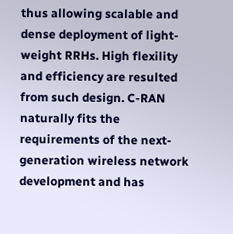thus allowing scalable and dense deployment of light-weight RRHs. High flexility and efficiency are resulted from such design. C-RAN naturally fits the requirements of the next-generation wireless network development and has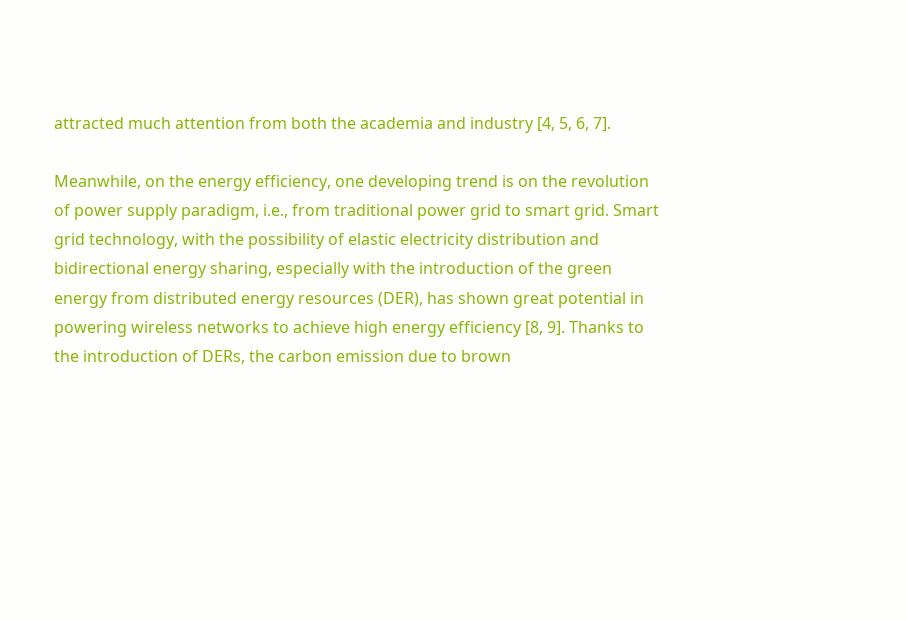attracted much attention from both the academia and industry [4, 5, 6, 7].

Meanwhile, on the energy efficiency, one developing trend is on the revolution of power supply paradigm, i.e., from traditional power grid to smart grid. Smart grid technology, with the possibility of elastic electricity distribution and bidirectional energy sharing, especially with the introduction of the green energy from distributed energy resources (DER), has shown great potential in powering wireless networks to achieve high energy efficiency [8, 9]. Thanks to the introduction of DERs, the carbon emission due to brown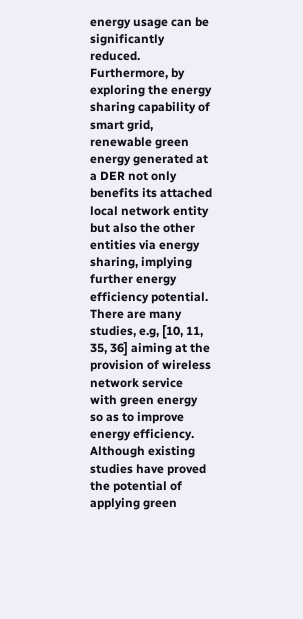energy usage can be significantly reduced. Furthermore, by exploring the energy sharing capability of smart grid, renewable green energy generated at a DER not only benefits its attached local network entity but also the other entities via energy sharing, implying further energy efficiency potential. There are many studies, e.g, [10, 11, 35, 36] aiming at the provision of wireless network service with green energy so as to improve energy efficiency. Although existing studies have proved the potential of applying green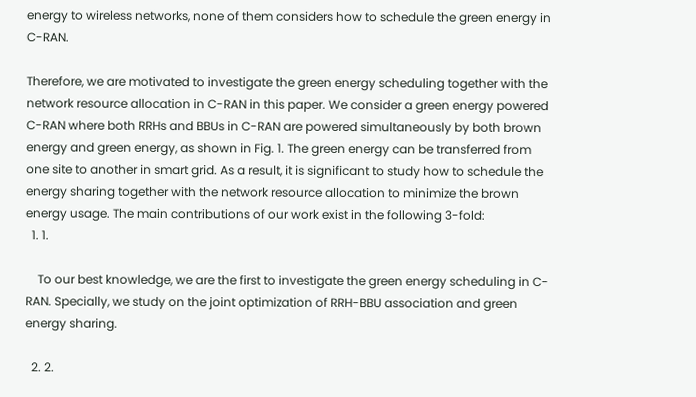energy to wireless networks, none of them considers how to schedule the green energy in C-RAN.

Therefore, we are motivated to investigate the green energy scheduling together with the network resource allocation in C-RAN in this paper. We consider a green energy powered C-RAN where both RRHs and BBUs in C-RAN are powered simultaneously by both brown energy and green energy, as shown in Fig. 1. The green energy can be transferred from one site to another in smart grid. As a result, it is significant to study how to schedule the energy sharing together with the network resource allocation to minimize the brown energy usage. The main contributions of our work exist in the following 3-fold:
  1. 1.

    To our best knowledge, we are the first to investigate the green energy scheduling in C-RAN. Specially, we study on the joint optimization of RRH-BBU association and green energy sharing.

  2. 2.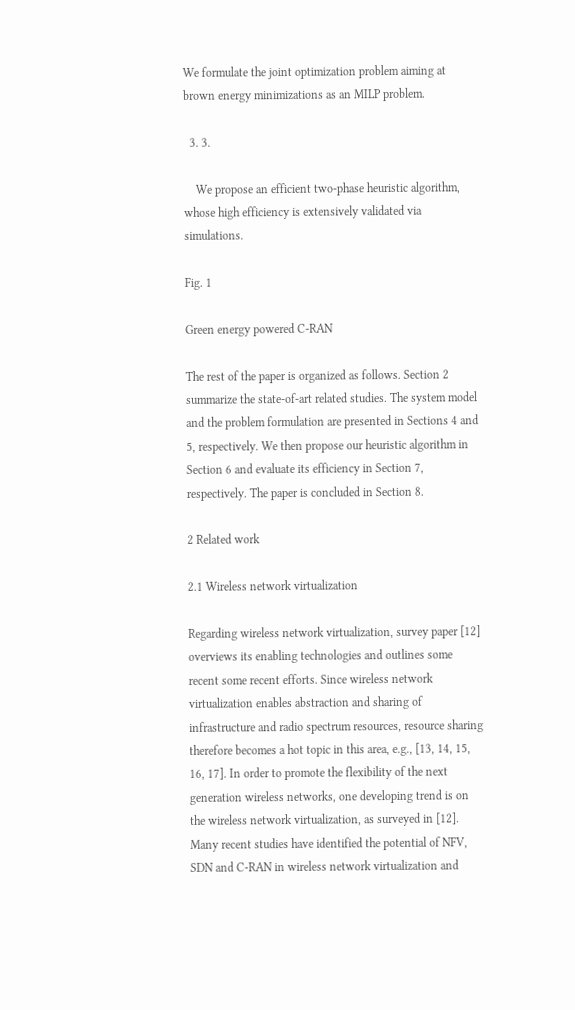We formulate the joint optimization problem aiming at brown energy minimizations as an MILP problem.

  3. 3.

    We propose an efficient two-phase heuristic algorithm, whose high efficiency is extensively validated via simulations.

Fig. 1

Green energy powered C-RAN

The rest of the paper is organized as follows. Section 2 summarize the state-of-art related studies. The system model and the problem formulation are presented in Sections 4 and 5, respectively. We then propose our heuristic algorithm in Section 6 and evaluate its efficiency in Section 7, respectively. The paper is concluded in Section 8.

2 Related work

2.1 Wireless network virtualization

Regarding wireless network virtualization, survey paper [12] overviews its enabling technologies and outlines some recent some recent efforts. Since wireless network virtualization enables abstraction and sharing of infrastructure and radio spectrum resources, resource sharing therefore becomes a hot topic in this area, e.g., [13, 14, 15, 16, 17]. In order to promote the flexibility of the next generation wireless networks, one developing trend is on the wireless network virtualization, as surveyed in [12]. Many recent studies have identified the potential of NFV, SDN and C-RAN in wireless network virtualization and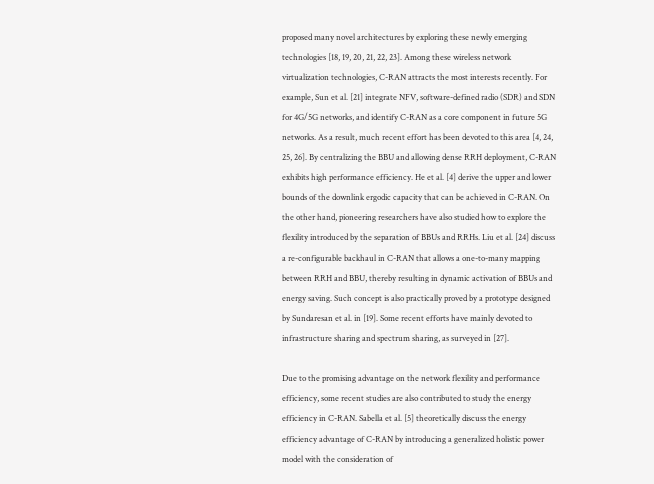proposed many novel architectures by exploring these newly emerging technologies [18, 19, 20, 21, 22, 23]. Among these wireless network virtualization technologies, C-RAN attracts the most interests recently. For example, Sun et al. [21] integrate NFV, software-defined radio (SDR) and SDN for 4G/5G networks, and identify C-RAN as a core component in future 5G networks. As a result, much recent effort has been devoted to this area [4, 24, 25, 26]. By centralizing the BBU and allowing dense RRH deployment, C-RAN exhibits high performance efficiency. He et al. [4] derive the upper and lower bounds of the downlink ergodic capacity that can be achieved in C-RAN. On the other hand, pioneering researchers have also studied how to explore the flexility introduced by the separation of BBUs and RRHs. Liu et al. [24] discuss a re-configurable backhaul in C-RAN that allows a one-to-many mapping between RRH and BBU, thereby resulting in dynamic activation of BBUs and energy saving. Such concept is also practically proved by a prototype designed by Sundaresan et al. in [19]. Some recent efforts have mainly devoted to infrastructure sharing and spectrum sharing, as surveyed in [27].

Due to the promising advantage on the network flexility and performance efficiency, some recent studies are also contributed to study the energy efficiency in C-RAN. Sabella et al. [5] theoretically discuss the energy efficiency advantage of C-RAN by introducing a generalized holistic power model with the consideration of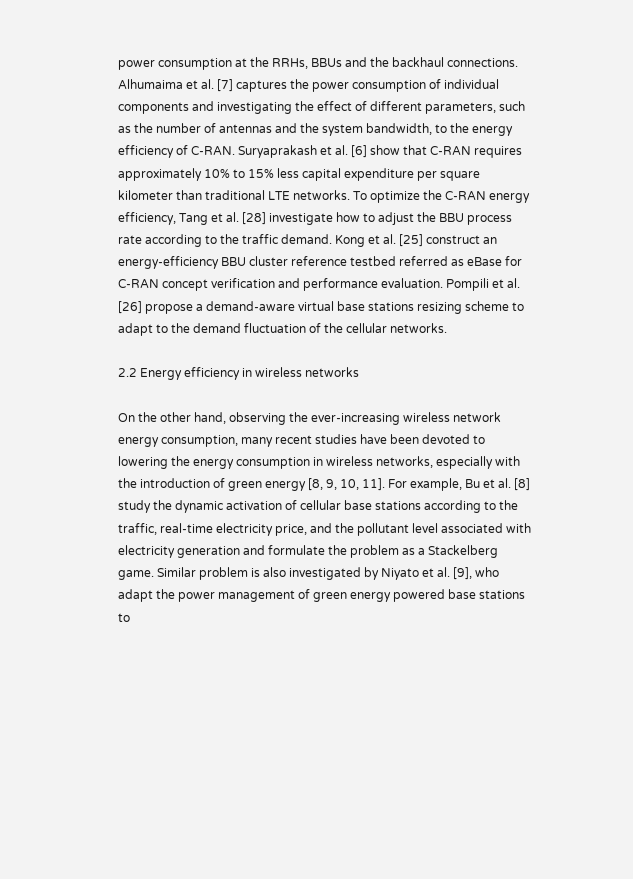power consumption at the RRHs, BBUs and the backhaul connections. Alhumaima et al. [7] captures the power consumption of individual components and investigating the effect of different parameters, such as the number of antennas and the system bandwidth, to the energy efficiency of C-RAN. Suryaprakash et al. [6] show that C-RAN requires approximately 10% to 15% less capital expenditure per square kilometer than traditional LTE networks. To optimize the C-RAN energy efficiency, Tang et al. [28] investigate how to adjust the BBU process rate according to the traffic demand. Kong et al. [25] construct an energy-efficiency BBU cluster reference testbed referred as eBase for C-RAN concept verification and performance evaluation. Pompili et al. [26] propose a demand-aware virtual base stations resizing scheme to adapt to the demand fluctuation of the cellular networks.

2.2 Energy efficiency in wireless networks

On the other hand, observing the ever-increasing wireless network energy consumption, many recent studies have been devoted to lowering the energy consumption in wireless networks, especially with the introduction of green energy [8, 9, 10, 11]. For example, Bu et al. [8] study the dynamic activation of cellular base stations according to the traffic, real-time electricity price, and the pollutant level associated with electricity generation and formulate the problem as a Stackelberg game. Similar problem is also investigated by Niyato et al. [9], who adapt the power management of green energy powered base stations to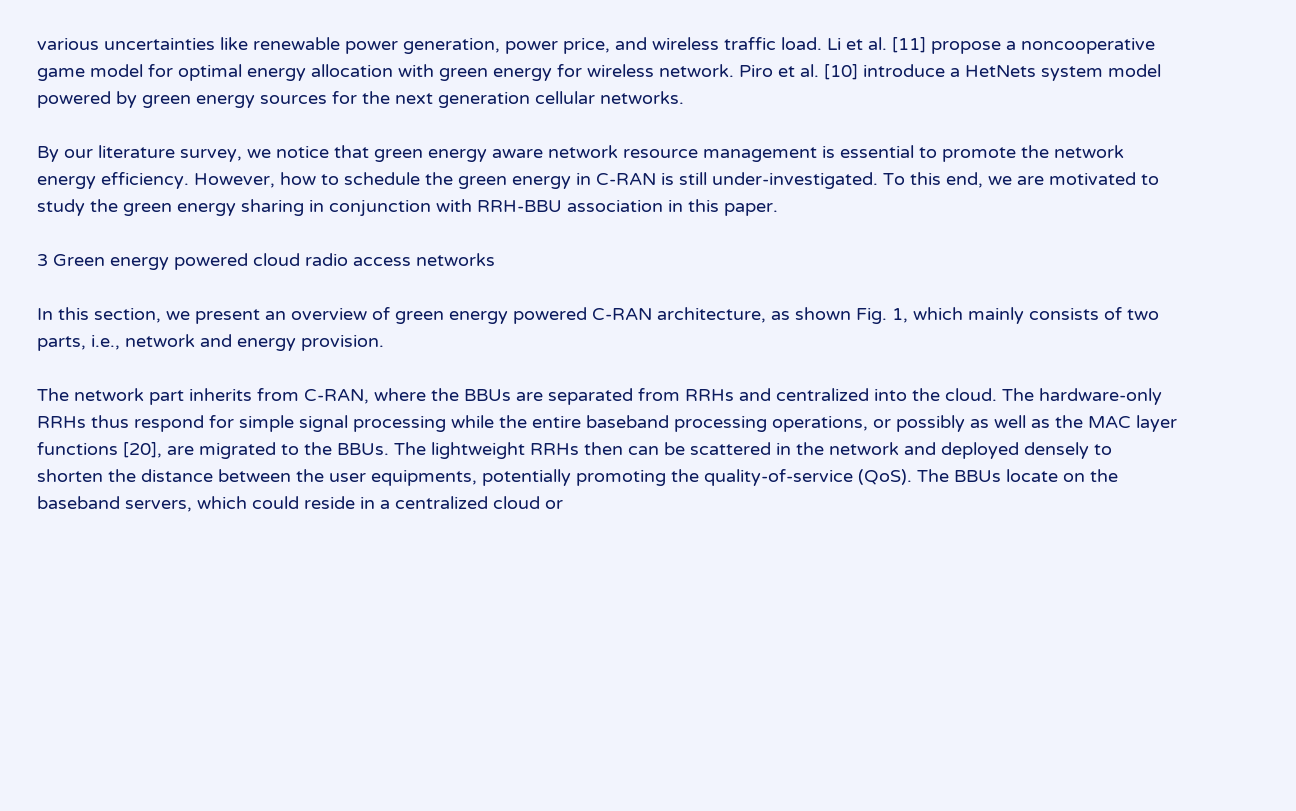various uncertainties like renewable power generation, power price, and wireless traffic load. Li et al. [11] propose a noncooperative game model for optimal energy allocation with green energy for wireless network. Piro et al. [10] introduce a HetNets system model powered by green energy sources for the next generation cellular networks.

By our literature survey, we notice that green energy aware network resource management is essential to promote the network energy efficiency. However, how to schedule the green energy in C-RAN is still under-investigated. To this end, we are motivated to study the green energy sharing in conjunction with RRH-BBU association in this paper.

3 Green energy powered cloud radio access networks

In this section, we present an overview of green energy powered C-RAN architecture, as shown Fig. 1, which mainly consists of two parts, i.e., network and energy provision.

The network part inherits from C-RAN, where the BBUs are separated from RRHs and centralized into the cloud. The hardware-only RRHs thus respond for simple signal processing while the entire baseband processing operations, or possibly as well as the MAC layer functions [20], are migrated to the BBUs. The lightweight RRHs then can be scattered in the network and deployed densely to shorten the distance between the user equipments, potentially promoting the quality-of-service (QoS). The BBUs locate on the baseband servers, which could reside in a centralized cloud or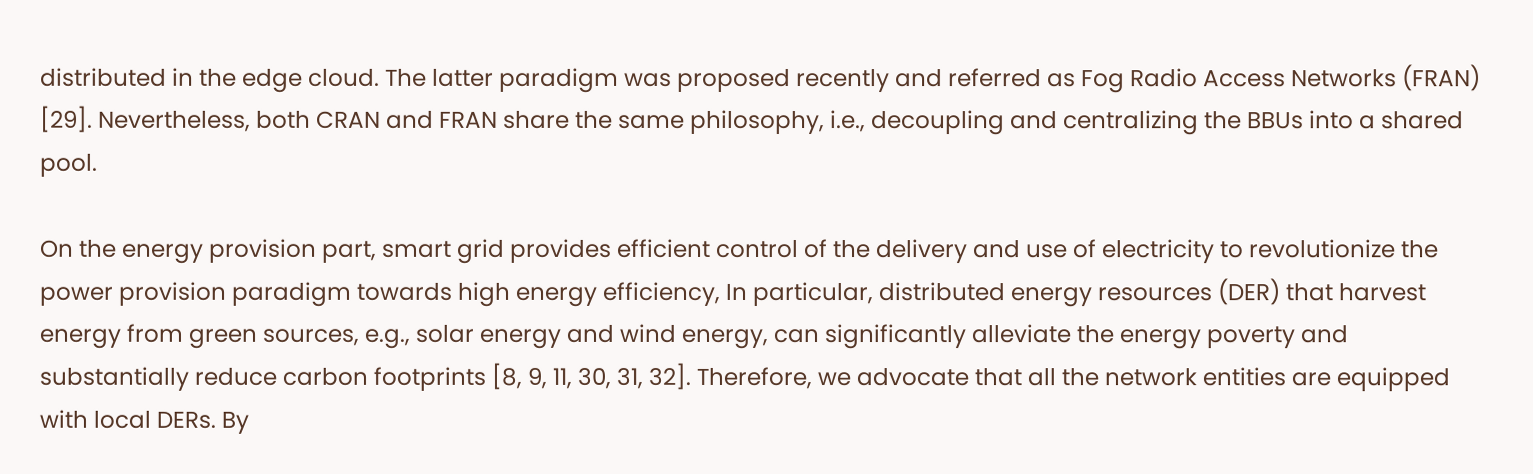distributed in the edge cloud. The latter paradigm was proposed recently and referred as Fog Radio Access Networks (FRAN) [29]. Nevertheless, both CRAN and FRAN share the same philosophy, i.e., decoupling and centralizing the BBUs into a shared pool.

On the energy provision part, smart grid provides efficient control of the delivery and use of electricity to revolutionize the power provision paradigm towards high energy efficiency, In particular, distributed energy resources (DER) that harvest energy from green sources, e.g., solar energy and wind energy, can significantly alleviate the energy poverty and substantially reduce carbon footprints [8, 9, 11, 30, 31, 32]. Therefore, we advocate that all the network entities are equipped with local DERs. By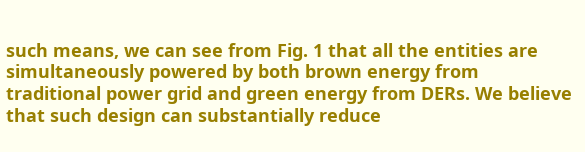such means, we can see from Fig. 1 that all the entities are simultaneously powered by both brown energy from traditional power grid and green energy from DERs. We believe that such design can substantially reduce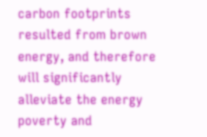carbon footprints resulted from brown energy, and therefore will significantly alleviate the energy poverty and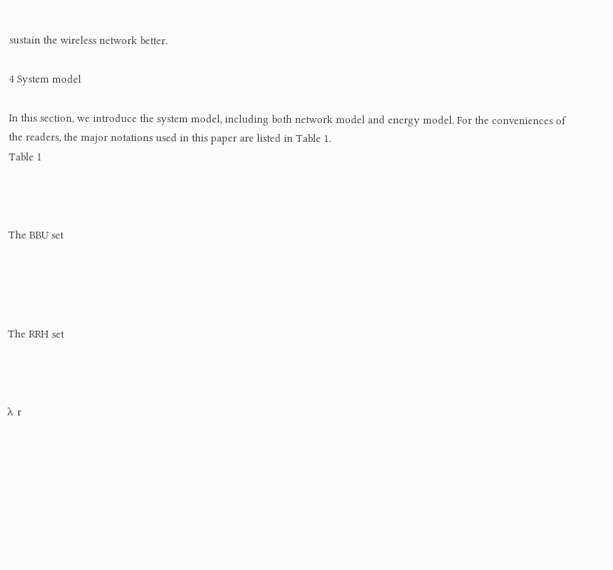sustain the wireless network better.

4 System model

In this section, we introduce the system model, including both network model and energy model. For the conveniences of the readers, the major notations used in this paper are listed in Table 1.
Table 1



The BBU set




The RRH set



λ r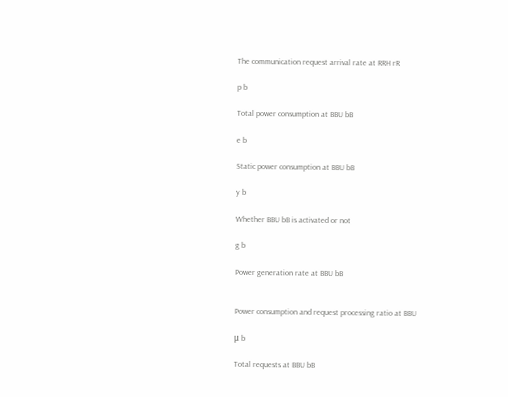The communication request arrival rate at RRH rR

p b

Total power consumption at BBU bB

e b

Static power consumption at BBU bB

y b

Whether BBU bB is activated or not

g b

Power generation rate at BBU bB


Power consumption and request processing ratio at BBU

μ b

Total requests at BBU bB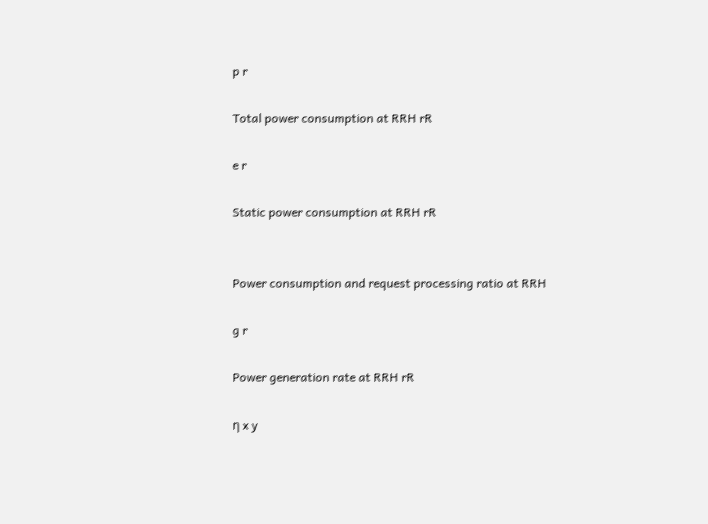p r

Total power consumption at RRH rR

e r

Static power consumption at RRH rR


Power consumption and request processing ratio at RRH

g r

Power generation rate at RRH rR

η x y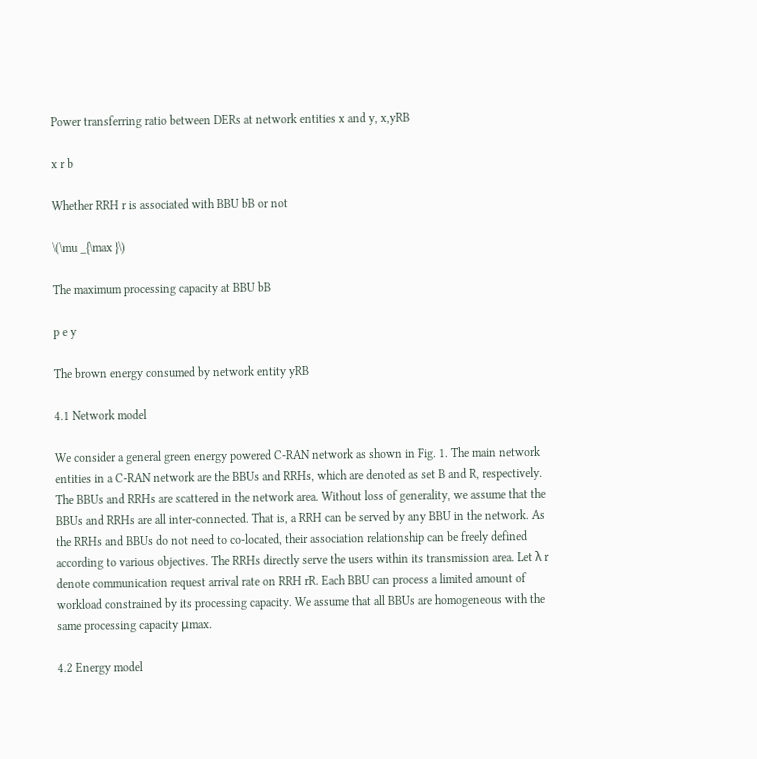Power transferring ratio between DERs at network entities x and y, x,yRB

x r b

Whether RRH r is associated with BBU bB or not

\(\mu _{\max }\)

The maximum processing capacity at BBU bB

p e y

The brown energy consumed by network entity yRB

4.1 Network model

We consider a general green energy powered C-RAN network as shown in Fig. 1. The main network entities in a C-RAN network are the BBUs and RRHs, which are denoted as set B and R, respectively. The BBUs and RRHs are scattered in the network area. Without loss of generality, we assume that the BBUs and RRHs are all inter-connected. That is, a RRH can be served by any BBU in the network. As the RRHs and BBUs do not need to co-located, their association relationship can be freely defined according to various objectives. The RRHs directly serve the users within its transmission area. Let λ r denote communication request arrival rate on RRH rR. Each BBU can process a limited amount of workload constrained by its processing capacity. We assume that all BBUs are homogeneous with the same processing capacity μmax.

4.2 Energy model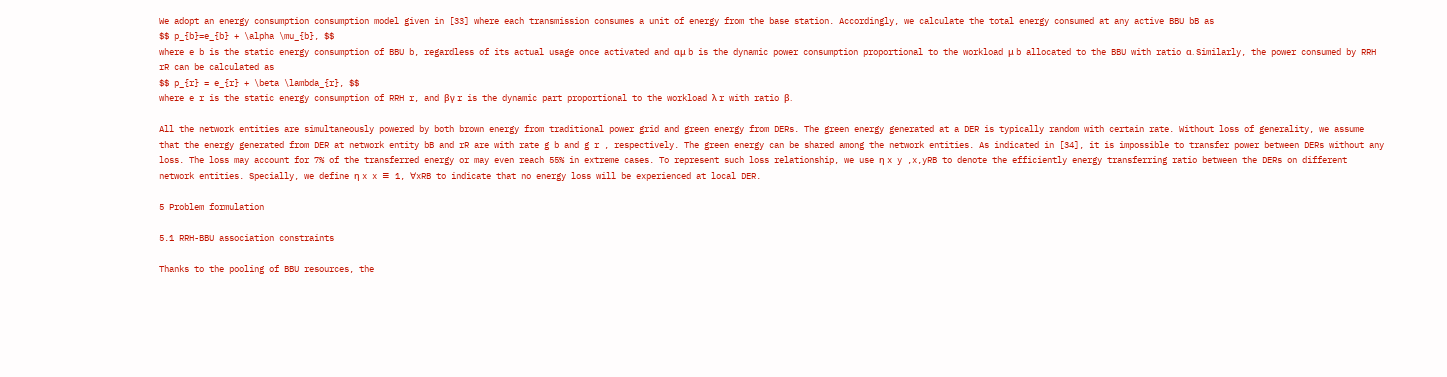We adopt an energy consumption consumption model given in [33] where each transmission consumes a unit of energy from the base station. Accordingly, we calculate the total energy consumed at any active BBU bB as
$$ p_{b}=e_{b} + \alpha \mu_{b}, $$
where e b is the static energy consumption of BBU b, regardless of its actual usage once activated and αμ b is the dynamic power consumption proportional to the workload μ b allocated to the BBU with ratio α. Similarly, the power consumed by RRH rR can be calculated as
$$ p_{r} = e_{r} + \beta \lambda_{r}, $$
where e r is the static energy consumption of RRH r, and βγ r is the dynamic part proportional to the workload λ r with ratio β.

All the network entities are simultaneously powered by both brown energy from traditional power grid and green energy from DERs. The green energy generated at a DER is typically random with certain rate. Without loss of generality, we assume that the energy generated from DER at network entity bB and rR are with rate g b and g r , respectively. The green energy can be shared among the network entities. As indicated in [34], it is impossible to transfer power between DERs without any loss. The loss may account for 7% of the transferred energy or may even reach 55% in extreme cases. To represent such loss relationship, we use η x y ,x,yRB to denote the efficiently energy transferring ratio between the DERs on different network entities. Specially, we define η x x ≡ 1, ∀xRB to indicate that no energy loss will be experienced at local DER.

5 Problem formulation

5.1 RRH-BBU association constraints

Thanks to the pooling of BBU resources, the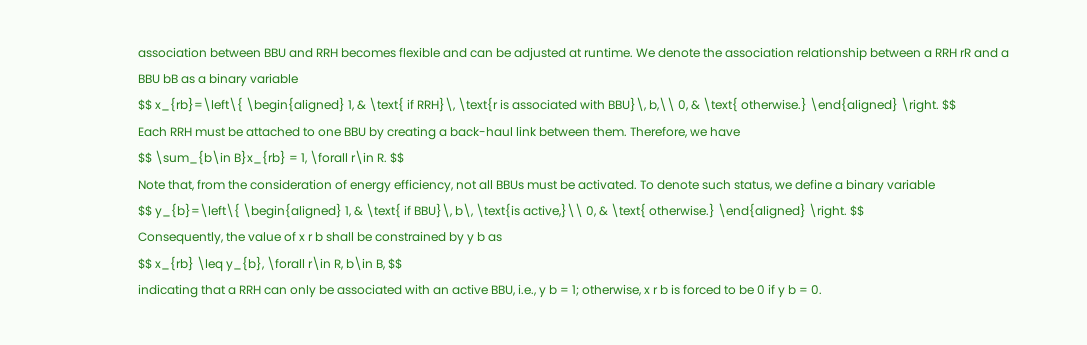association between BBU and RRH becomes flexible and can be adjusted at runtime. We denote the association relationship between a RRH rR and a BBU bB as a binary variable
$$ x_{rb}=\left\{ \begin{aligned} 1, & \text{ if RRH}\, \text{r is associated with BBU}\, b,\\ 0, & \text{ otherwise.} \end{aligned} \right. $$
Each RRH must be attached to one BBU by creating a back-haul link between them. Therefore, we have
$$ \sum_{b\in B}x_{rb} = 1, \forall r\in R. $$
Note that, from the consideration of energy efficiency, not all BBUs must be activated. To denote such status, we define a binary variable
$$ y_{b}=\left\{ \begin{aligned} 1, & \text{ if BBU}\, b\, \text{is active,}\\ 0, & \text{ otherwise.} \end{aligned} \right. $$
Consequently, the value of x r b shall be constrained by y b as
$$ x_{rb} \leq y_{b}, \forall r\in R, b\in B, $$
indicating that a RRH can only be associated with an active BBU, i.e., y b = 1; otherwise, x r b is forced to be 0 if y b = 0.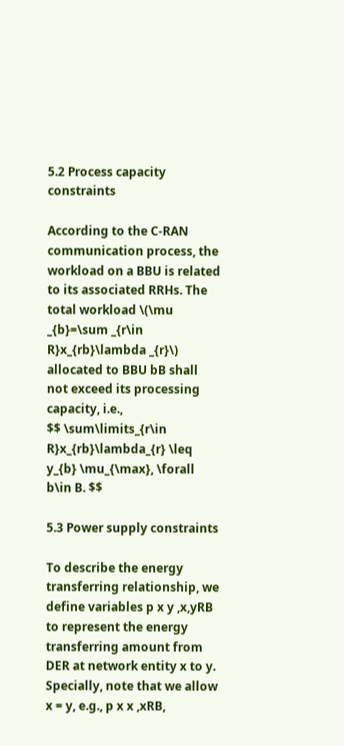5.2 Process capacity constraints

According to the C-RAN communication process, the workload on a BBU is related to its associated RRHs. The total workload \(\mu _{b}=\sum _{r\in R}x_{rb}\lambda _{r}\) allocated to BBU bB shall not exceed its processing capacity, i.e.,
$$ \sum\limits_{r\in R}x_{rb}\lambda_{r} \leq y_{b} \mu_{\max}, \forall b\in B. $$

5.3 Power supply constraints

To describe the energy transferring relationship, we define variables p x y ,x,yRB to represent the energy transferring amount from DER at network entity x to y. Specially, note that we allow x = y, e.g., p x x ,xRB,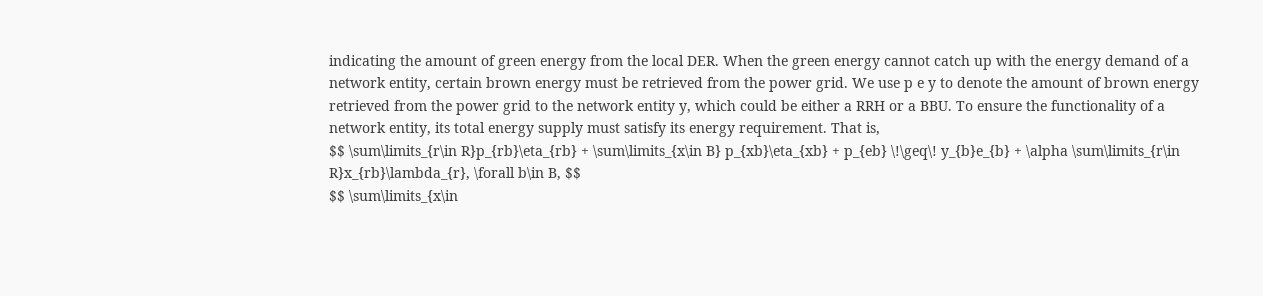indicating the amount of green energy from the local DER. When the green energy cannot catch up with the energy demand of a network entity, certain brown energy must be retrieved from the power grid. We use p e y to denote the amount of brown energy retrieved from the power grid to the network entity y, which could be either a RRH or a BBU. To ensure the functionality of a network entity, its total energy supply must satisfy its energy requirement. That is,
$$ \sum\limits_{r\in R}p_{rb}\eta_{rb} + \sum\limits_{x\in B} p_{xb}\eta_{xb} + p_{eb} \!\geq\! y_{b}e_{b} + \alpha \sum\limits_{r\in R}x_{rb}\lambda_{r}, \forall b\in B, $$
$$ \sum\limits_{x\in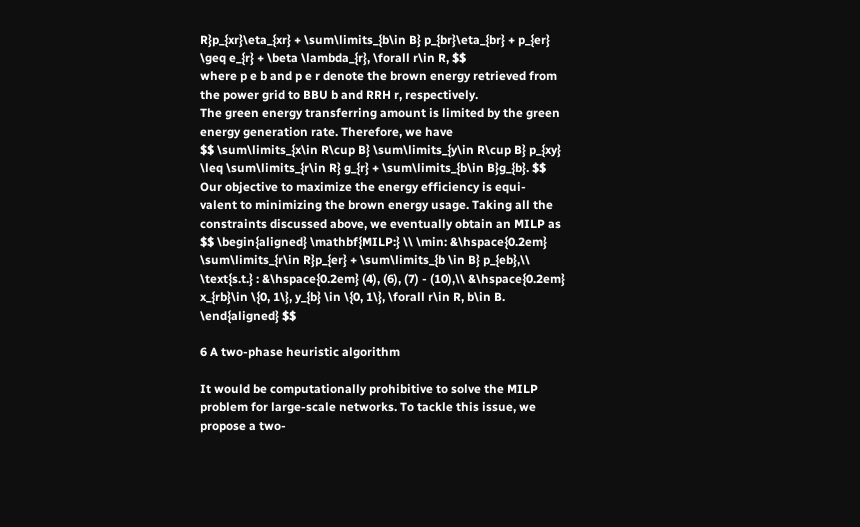R}p_{xr}\eta_{xr} + \sum\limits_{b\in B} p_{br}\eta_{br} + p_{er} \geq e_{r} + \beta \lambda_{r}, \forall r\in R, $$
where p e b and p e r denote the brown energy retrieved from the power grid to BBU b and RRH r, respectively.
The green energy transferring amount is limited by the green energy generation rate. Therefore, we have
$$ \sum\limits_{x\in R\cup B} \sum\limits_{y\in R\cup B} p_{xy} \leq \sum\limits_{r\in R} g_{r} + \sum\limits_{b\in B}g_{b}. $$
Our objective to maximize the energy efficiency is equi- valent to minimizing the brown energy usage. Taking all the constraints discussed above, we eventually obtain an MILP as
$$ \begin{aligned} \mathbf{MILP:} \\ \min: &\hspace{0.2em} \sum\limits_{r\in R}p_{er} + \sum\limits_{b \in B} p_{eb},\\ \text{s.t.} : &\hspace{0.2em} (4), (6), (7) - (10),\\ &\hspace{0.2em} x_{rb}\in \{0, 1\}, y_{b} \in \{0, 1\}, \forall r\in R, b\in B. \end{aligned} $$

6 A two-phase heuristic algorithm

It would be computationally prohibitive to solve the MILP problem for large-scale networks. To tackle this issue, we propose a two-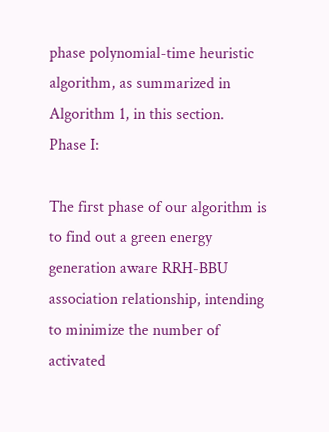phase polynomial-time heuristic algorithm, as summarized in Algorithm 1, in this section.
Phase I:

The first phase of our algorithm is to find out a green energy generation aware RRH-BBU association relationship, intending to minimize the number of activated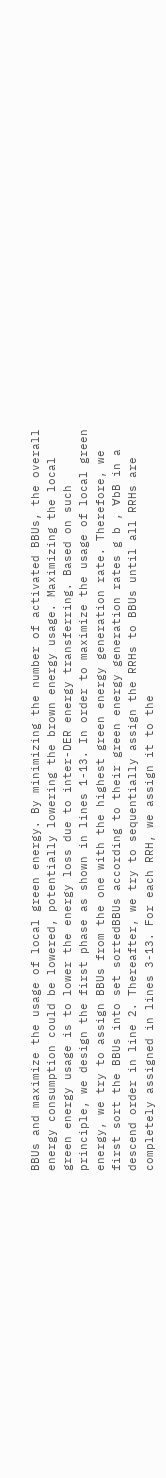BBUs and maximize the usage of local green energy. By minimizing the number of activated BBUs, the overall energy consumption could be lowered, potentially lowering the brown energy usage. Maximizing the local green energy usage is to lower the energy loss due to inter-DER energy transferring. Based on such principle, we design the first phase as shown in lines 1-13. In order to maximize the usage of local green energy, we try to assign BBUs from the one with the highest green energy generation rate. Therefore, we first sort the BBUs into set sortedBBUs according to their green energy generation rates g b , ∀bB in a descend order in line 2. Thereafter, we try to sequentially assign the RRHs to BBUs until all RRHs are completely assigned in lines 3-13. For each RRH, we assign it to the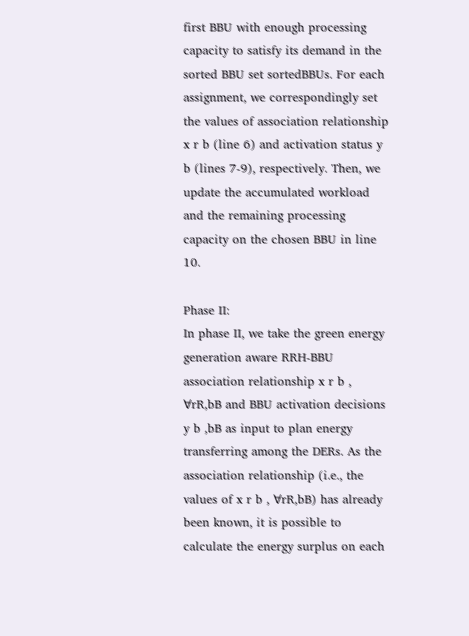first BBU with enough processing capacity to satisfy its demand in the sorted BBU set sortedBBUs. For each assignment, we correspondingly set the values of association relationship x r b (line 6) and activation status y b (lines 7-9), respectively. Then, we update the accumulated workload and the remaining processing capacity on the chosen BBU in line 10.

Phase II:
In phase II, we take the green energy generation aware RRH-BBU association relationship x r b , ∀rR,bB and BBU activation decisions y b ,bB as input to plan energy transferring among the DERs. As the association relationship (i.e., the values of x r b , ∀rR,bB) has already been known, it is possible to calculate the energy surplus on each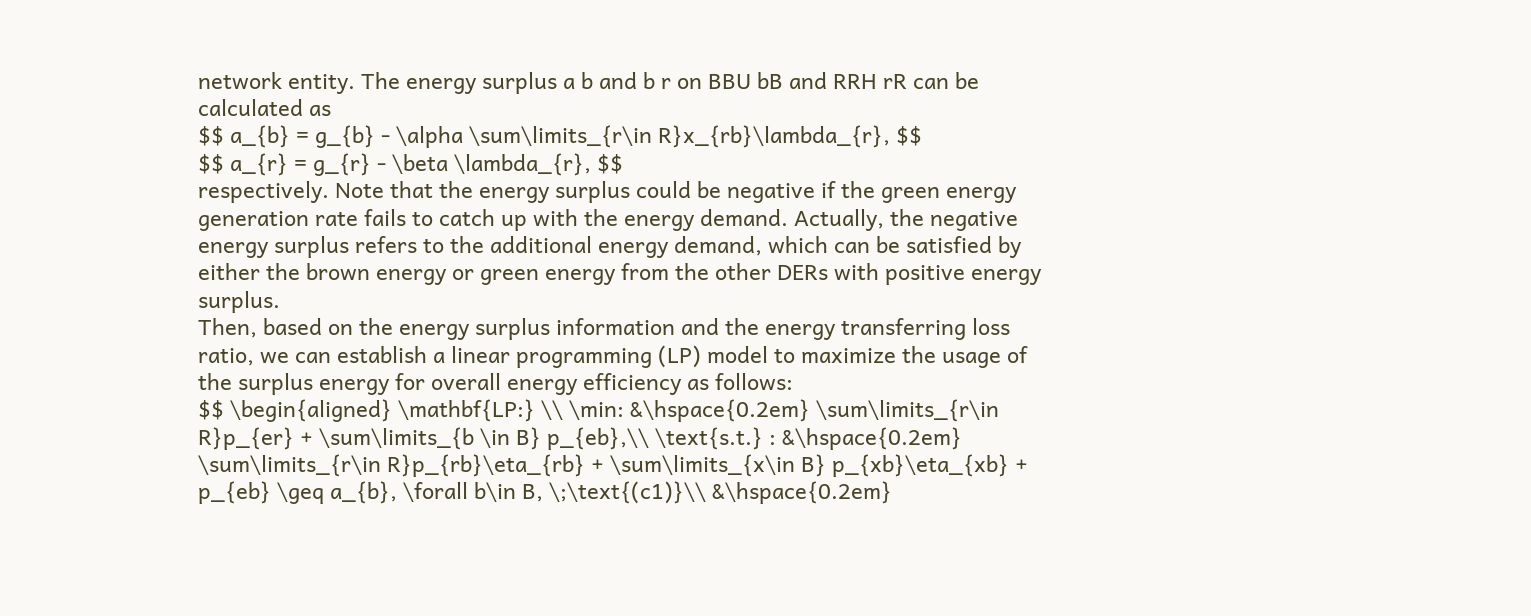network entity. The energy surplus a b and b r on BBU bB and RRH rR can be calculated as
$$ a_{b} = g_{b} - \alpha \sum\limits_{r\in R}x_{rb}\lambda_{r}, $$
$$ a_{r} = g_{r} - \beta \lambda_{r}, $$
respectively. Note that the energy surplus could be negative if the green energy generation rate fails to catch up with the energy demand. Actually, the negative energy surplus refers to the additional energy demand, which can be satisfied by either the brown energy or green energy from the other DERs with positive energy surplus.
Then, based on the energy surplus information and the energy transferring loss ratio, we can establish a linear programming (LP) model to maximize the usage of the surplus energy for overall energy efficiency as follows:
$$ \begin{aligned} \mathbf{LP:} \\ \min: &\hspace{0.2em} \sum\limits_{r\in R}p_{er} + \sum\limits_{b \in B} p_{eb},\\ \text{s.t.} : &\hspace{0.2em} \sum\limits_{r\in R}p_{rb}\eta_{rb} + \sum\limits_{x\in B} p_{xb}\eta_{xb} + p_{eb} \geq a_{b}, \forall b\in B, \;\text{(c1)}\\ &\hspace{0.2em}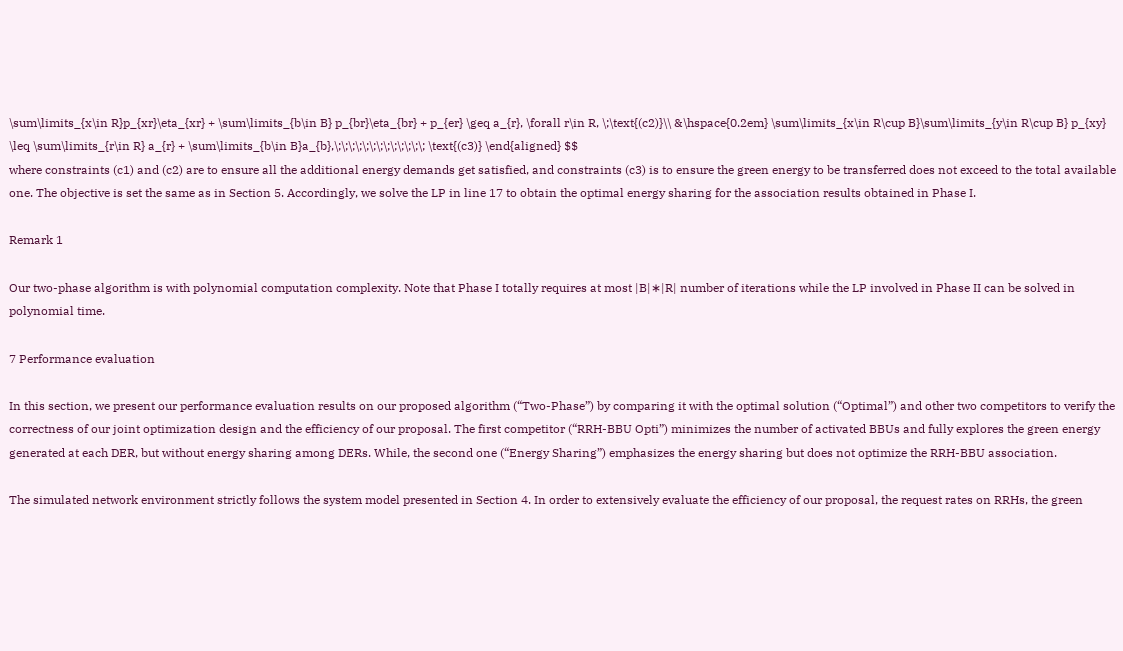\sum\limits_{x\in R}p_{xr}\eta_{xr} + \sum\limits_{b\in B} p_{br}\eta_{br} + p_{er} \geq a_{r}, \forall r\in R, \;\text{(c2)}\\ &\hspace{0.2em} \sum\limits_{x\in R\cup B}\sum\limits_{y\in R\cup B} p_{xy} \leq \sum\limits_{r\in R} a_{r} + \sum\limits_{b\in B}a_{b},\;\;\;\;\;\;\;\;\;\;\;\;\; \text{(c3)} \end{aligned} $$
where constraints (c1) and (c2) are to ensure all the additional energy demands get satisfied, and constraints (c3) is to ensure the green energy to be transferred does not exceed to the total available one. The objective is set the same as in Section 5. Accordingly, we solve the LP in line 17 to obtain the optimal energy sharing for the association results obtained in Phase I.

Remark 1

Our two-phase algorithm is with polynomial computation complexity. Note that Phase I totally requires at most |B|∗|R| number of iterations while the LP involved in Phase II can be solved in polynomial time.

7 Performance evaluation

In this section, we present our performance evaluation results on our proposed algorithm (“Two-Phase”) by comparing it with the optimal solution (“Optimal”) and other two competitors to verify the correctness of our joint optimization design and the efficiency of our proposal. The first competitor (“RRH-BBU Opti”) minimizes the number of activated BBUs and fully explores the green energy generated at each DER, but without energy sharing among DERs. While, the second one (“Energy Sharing”) emphasizes the energy sharing but does not optimize the RRH-BBU association.

The simulated network environment strictly follows the system model presented in Section 4. In order to extensively evaluate the efficiency of our proposal, the request rates on RRHs, the green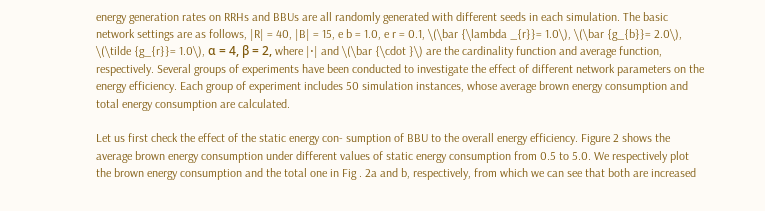energy generation rates on RRHs and BBUs are all randomly generated with different seeds in each simulation. The basic network settings are as follows, |R| = 40, |B| = 15, e b = 1.0, e r = 0.1, \(\bar {\lambda _{r}}= 1.0\), \(\bar {g_{b}}= 2.0\), \(\tilde {g_{r}}= 1.0\), α = 4, β = 2, where |⋅| and \(\bar {\cdot }\) are the cardinality function and average function, respectively. Several groups of experiments have been conducted to investigate the effect of different network parameters on the energy efficiency. Each group of experiment includes 50 simulation instances, whose average brown energy consumption and total energy consumption are calculated.

Let us first check the effect of the static energy con- sumption of BBU to the overall energy efficiency. Figure 2 shows the average brown energy consumption under different values of static energy consumption from 0.5 to 5.0. We respectively plot the brown energy consumption and the total one in Fig . 2a and b, respectively, from which we can see that both are increased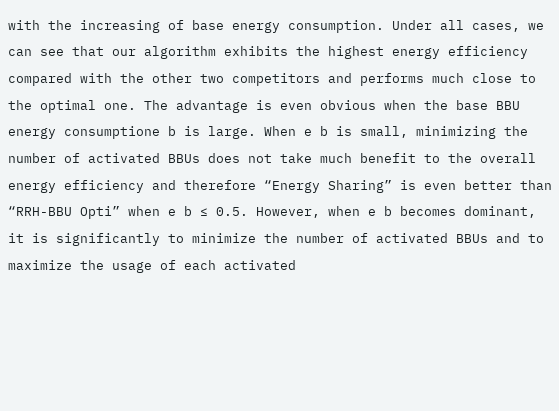with the increasing of base energy consumption. Under all cases, we can see that our algorithm exhibits the highest energy efficiency compared with the other two competitors and performs much close to the optimal one. The advantage is even obvious when the base BBU energy consumptione b is large. When e b is small, minimizing the number of activated BBUs does not take much benefit to the overall energy efficiency and therefore “Energy Sharing” is even better than “RRH-BBU Opti” when e b ≤ 0.5. However, when e b becomes dominant, it is significantly to minimize the number of activated BBUs and to maximize the usage of each activated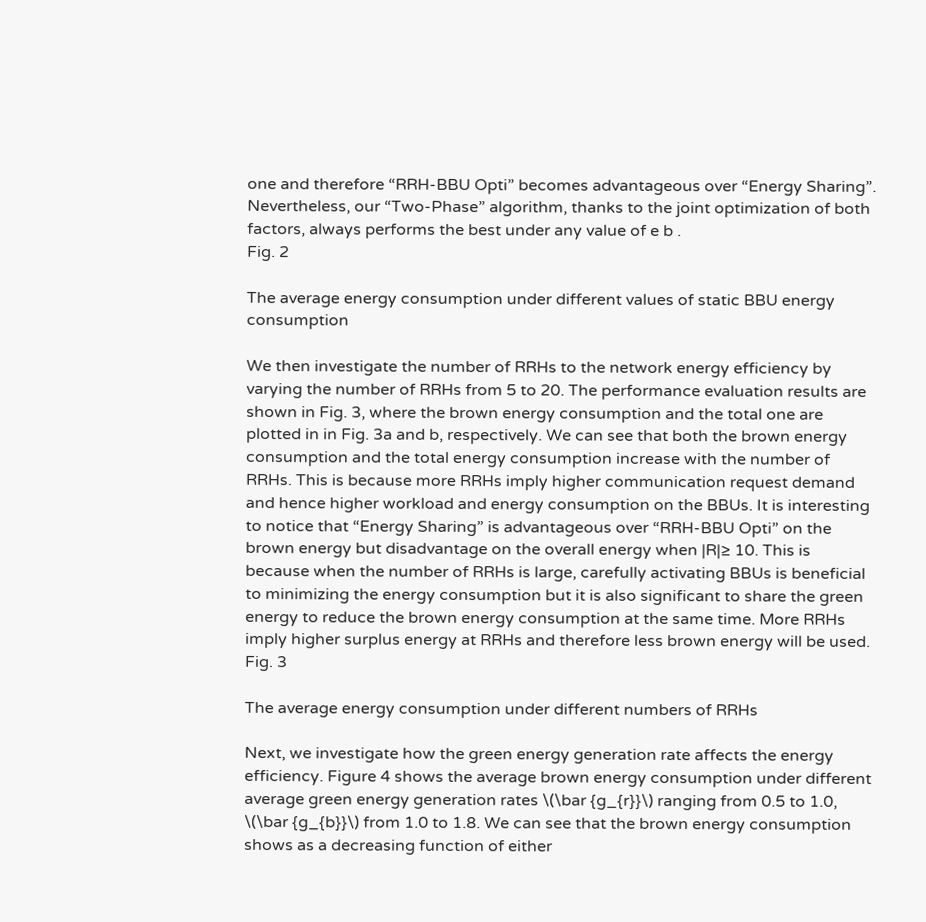one and therefore “RRH-BBU Opti” becomes advantageous over “Energy Sharing”. Nevertheless, our “Two-Phase” algorithm, thanks to the joint optimization of both factors, always performs the best under any value of e b .
Fig. 2

The average energy consumption under different values of static BBU energy consumption

We then investigate the number of RRHs to the network energy efficiency by varying the number of RRHs from 5 to 20. The performance evaluation results are shown in Fig. 3, where the brown energy consumption and the total one are plotted in in Fig. 3a and b, respectively. We can see that both the brown energy consumption and the total energy consumption increase with the number of RRHs. This is because more RRHs imply higher communication request demand and hence higher workload and energy consumption on the BBUs. It is interesting to notice that “Energy Sharing” is advantageous over “RRH-BBU Opti” on the brown energy but disadvantage on the overall energy when |R|≥ 10. This is because when the number of RRHs is large, carefully activating BBUs is beneficial to minimizing the energy consumption but it is also significant to share the green energy to reduce the brown energy consumption at the same time. More RRHs imply higher surplus energy at RRHs and therefore less brown energy will be used.
Fig. 3

The average energy consumption under different numbers of RRHs

Next, we investigate how the green energy generation rate affects the energy efficiency. Figure 4 shows the average brown energy consumption under different average green energy generation rates \(\bar {g_{r}}\) ranging from 0.5 to 1.0, \(\bar {g_{b}}\) from 1.0 to 1.8. We can see that the brown energy consumption shows as a decreasing function of either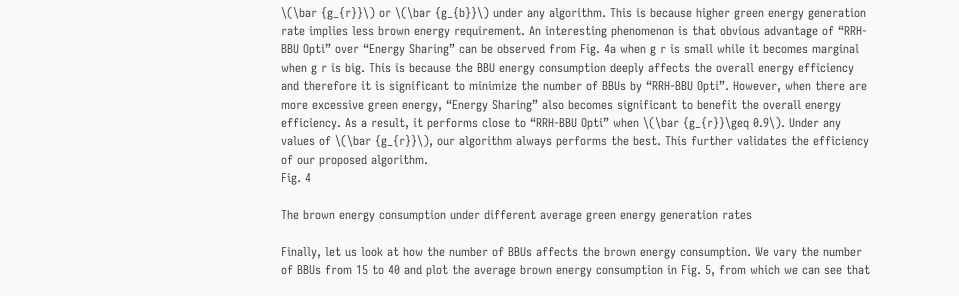\(\bar {g_{r}}\) or \(\bar {g_{b}}\) under any algorithm. This is because higher green energy generation rate implies less brown energy requirement. An interesting phenomenon is that obvious advantage of “RRH-BBU Opti” over “Energy Sharing” can be observed from Fig. 4a when g r is small while it becomes marginal when g r is big. This is because the BBU energy consumption deeply affects the overall energy efficiency and therefore it is significant to minimize the number of BBUs by “RRH-BBU Opti”. However, when there are more excessive green energy, “Energy Sharing” also becomes significant to benefit the overall energy efficiency. As a result, it performs close to “RRH-BBU Opti” when \(\bar {g_{r}}\geq 0.9\). Under any values of \(\bar {g_{r}}\), our algorithm always performs the best. This further validates the efficiency of our proposed algorithm.
Fig. 4

The brown energy consumption under different average green energy generation rates

Finally, let us look at how the number of BBUs affects the brown energy consumption. We vary the number of BBUs from 15 to 40 and plot the average brown energy consumption in Fig. 5, from which we can see that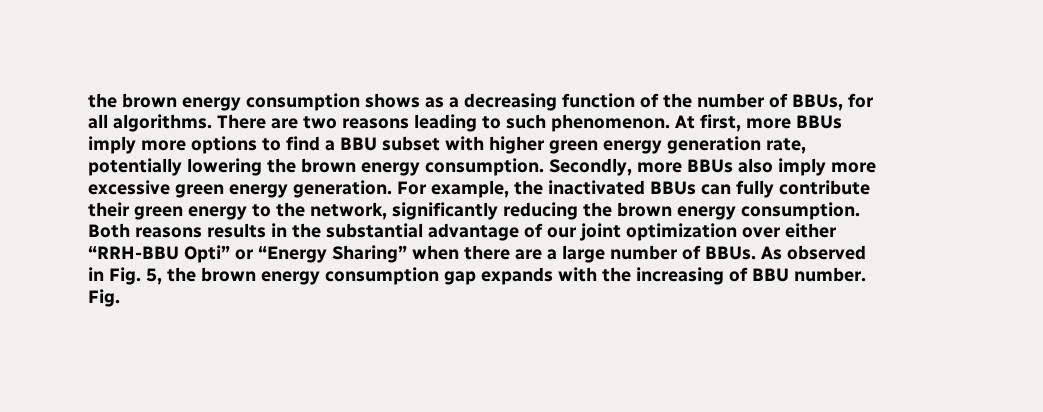the brown energy consumption shows as a decreasing function of the number of BBUs, for all algorithms. There are two reasons leading to such phenomenon. At first, more BBUs imply more options to find a BBU subset with higher green energy generation rate, potentially lowering the brown energy consumption. Secondly, more BBUs also imply more excessive green energy generation. For example, the inactivated BBUs can fully contribute their green energy to the network, significantly reducing the brown energy consumption. Both reasons results in the substantial advantage of our joint optimization over either “RRH-BBU Opti” or “Energy Sharing” when there are a large number of BBUs. As observed in Fig. 5, the brown energy consumption gap expands with the increasing of BBU number.
Fig.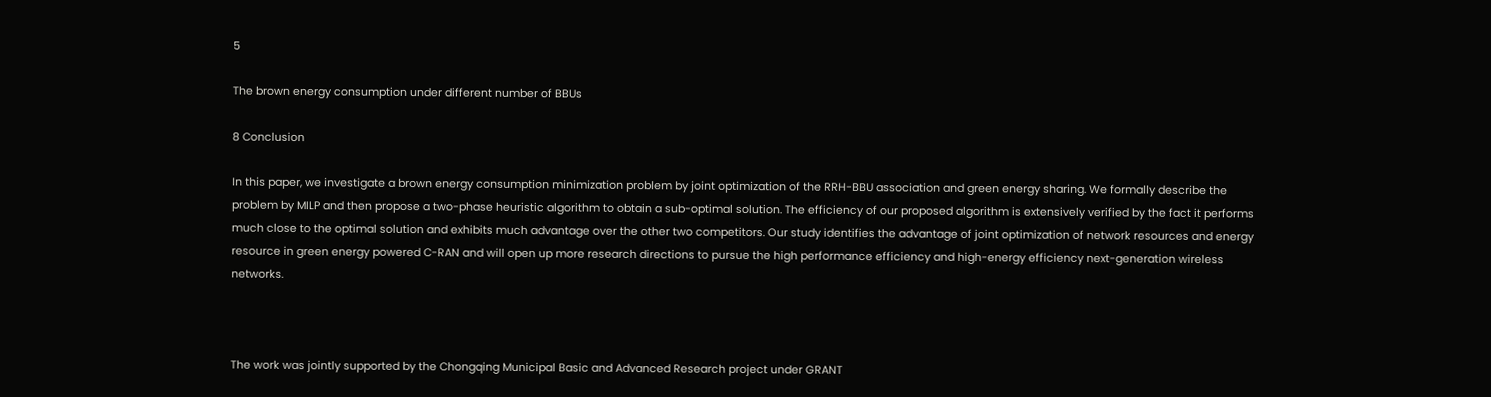5

The brown energy consumption under different number of BBUs

8 Conclusion

In this paper, we investigate a brown energy consumption minimization problem by joint optimization of the RRH-BBU association and green energy sharing. We formally describe the problem by MILP and then propose a two-phase heuristic algorithm to obtain a sub-optimal solution. The efficiency of our proposed algorithm is extensively verified by the fact it performs much close to the optimal solution and exhibits much advantage over the other two competitors. Our study identifies the advantage of joint optimization of network resources and energy resource in green energy powered C-RAN and will open up more research directions to pursue the high performance efficiency and high-energy efficiency next-generation wireless networks.



The work was jointly supported by the Chongqing Municipal Basic and Advanced Research project under GRANT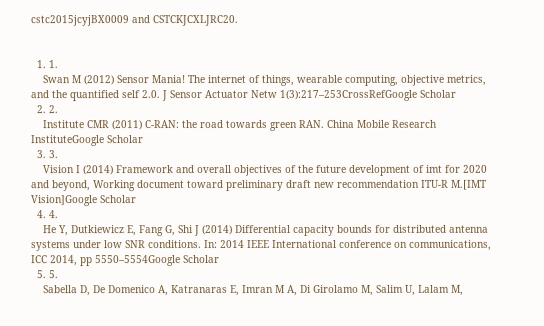cstc2015jcyjBX0009 and CSTCKJCXLJRC20.


  1. 1.
    Swan M (2012) Sensor Mania! The internet of things, wearable computing, objective metrics, and the quantified self 2.0. J Sensor Actuator Netw 1(3):217–253CrossRefGoogle Scholar
  2. 2.
    Institute CMR (2011) C-RAN: the road towards green RAN. China Mobile Research InstituteGoogle Scholar
  3. 3.
    Vision I (2014) Framework and overall objectives of the future development of imt for 2020 and beyond, Working document toward preliminary draft new recommendation ITU-R M.[IMT Vision]Google Scholar
  4. 4.
    He Y, Dutkiewicz E, Fang G, Shi J (2014) Differential capacity bounds for distributed antenna systems under low SNR conditions. In: 2014 IEEE International conference on communications, ICC 2014, pp 5550–5554Google Scholar
  5. 5.
    Sabella D, De Domenico A, Katranaras E, Imran M A, Di Girolamo M, Salim U, Lalam M,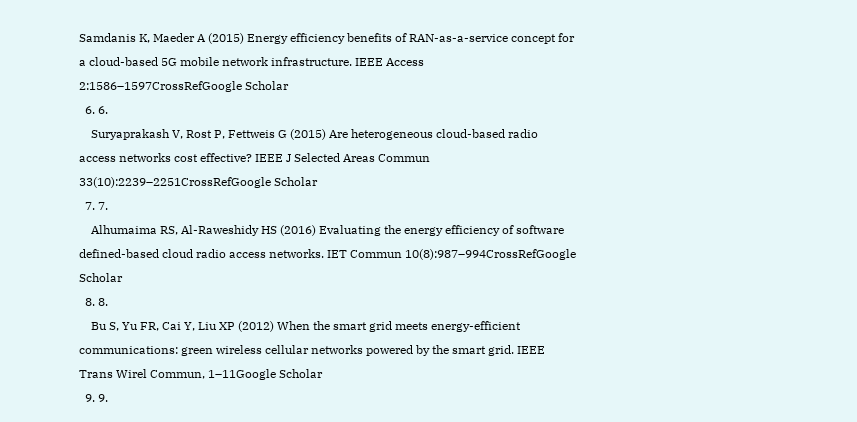Samdanis K, Maeder A (2015) Energy efficiency benefits of RAN-as-a-service concept for a cloud-based 5G mobile network infrastructure. IEEE Access 2:1586–1597CrossRefGoogle Scholar
  6. 6.
    Suryaprakash V, Rost P, Fettweis G (2015) Are heterogeneous cloud-based radio access networks cost effective? IEEE J Selected Areas Commun 33(10):2239–2251CrossRefGoogle Scholar
  7. 7.
    Alhumaima RS, Al-Raweshidy HS (2016) Evaluating the energy efficiency of software defined-based cloud radio access networks. IET Commun 10(8):987–994CrossRefGoogle Scholar
  8. 8.
    Bu S, Yu FR, Cai Y, Liu XP (2012) When the smart grid meets energy-efficient communications: green wireless cellular networks powered by the smart grid. IEEE Trans Wirel Commun, 1–11Google Scholar
  9. 9.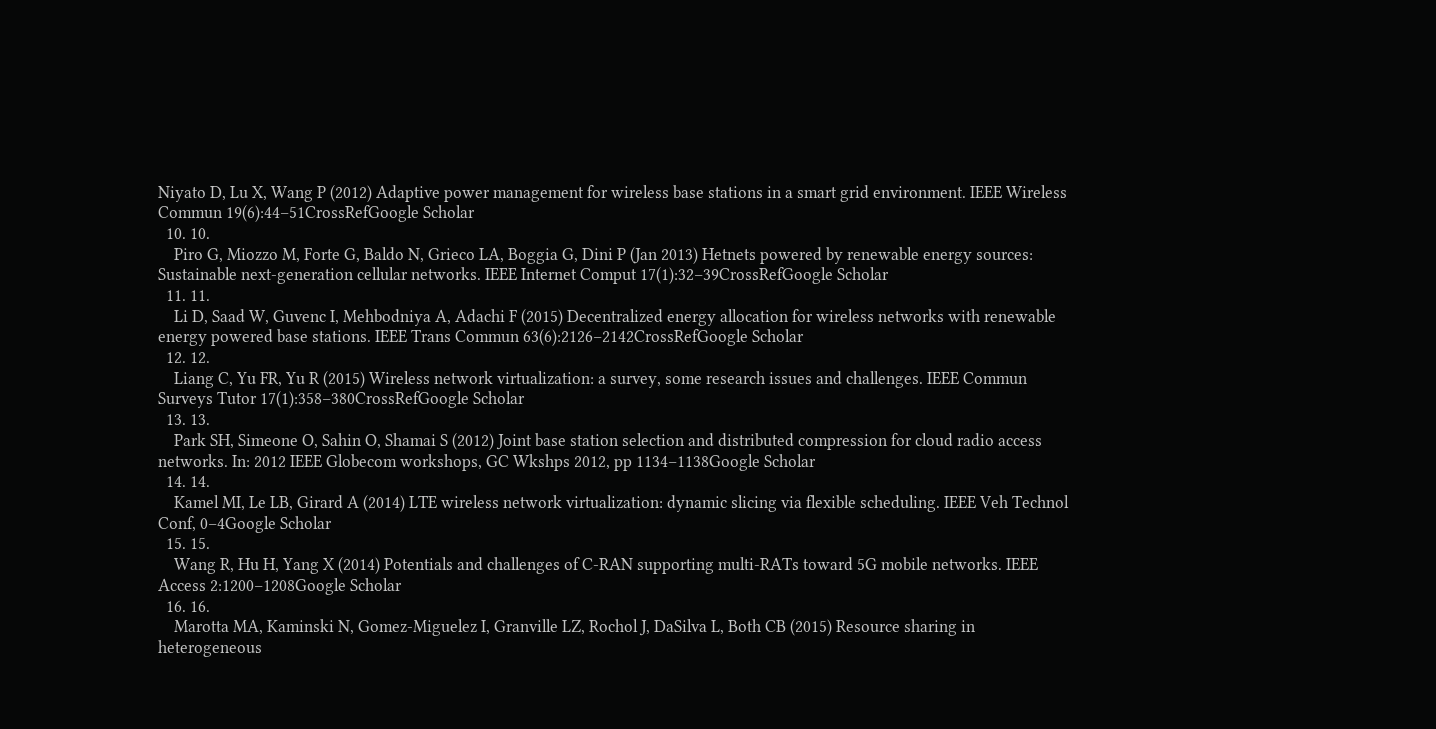Niyato D, Lu X, Wang P (2012) Adaptive power management for wireless base stations in a smart grid environment. IEEE Wireless Commun 19(6):44–51CrossRefGoogle Scholar
  10. 10.
    Piro G, Miozzo M, Forte G, Baldo N, Grieco LA, Boggia G, Dini P (Jan 2013) Hetnets powered by renewable energy sources: Sustainable next-generation cellular networks. IEEE Internet Comput 17(1):32–39CrossRefGoogle Scholar
  11. 11.
    Li D, Saad W, Guvenc I, Mehbodniya A, Adachi F (2015) Decentralized energy allocation for wireless networks with renewable energy powered base stations. IEEE Trans Commun 63(6):2126–2142CrossRefGoogle Scholar
  12. 12.
    Liang C, Yu FR, Yu R (2015) Wireless network virtualization: a survey, some research issues and challenges. IEEE Commun Surveys Tutor 17(1):358–380CrossRefGoogle Scholar
  13. 13.
    Park SH, Simeone O, Sahin O, Shamai S (2012) Joint base station selection and distributed compression for cloud radio access networks. In: 2012 IEEE Globecom workshops, GC Wkshps 2012, pp 1134–1138Google Scholar
  14. 14.
    Kamel MI, Le LB, Girard A (2014) LTE wireless network virtualization: dynamic slicing via flexible scheduling. IEEE Veh Technol Conf, 0–4Google Scholar
  15. 15.
    Wang R, Hu H, Yang X (2014) Potentials and challenges of C-RAN supporting multi-RATs toward 5G mobile networks. IEEE Access 2:1200–1208Google Scholar
  16. 16.
    Marotta MA, Kaminski N, Gomez-Miguelez I, Granville LZ, Rochol J, DaSilva L, Both CB (2015) Resource sharing in heterogeneous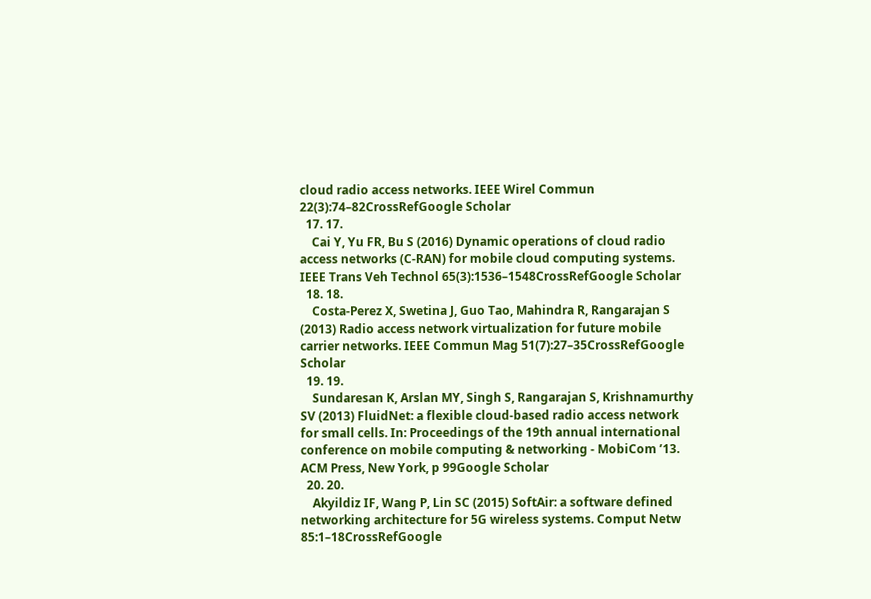cloud radio access networks. IEEE Wirel Commun 22(3):74–82CrossRefGoogle Scholar
  17. 17.
    Cai Y, Yu FR, Bu S (2016) Dynamic operations of cloud radio access networks (C-RAN) for mobile cloud computing systems. IEEE Trans Veh Technol 65(3):1536–1548CrossRefGoogle Scholar
  18. 18.
    Costa-Perez X, Swetina J, Guo Tao, Mahindra R, Rangarajan S (2013) Radio access network virtualization for future mobile carrier networks. IEEE Commun Mag 51(7):27–35CrossRefGoogle Scholar
  19. 19.
    Sundaresan K, Arslan MY, Singh S, Rangarajan S, Krishnamurthy SV (2013) FluidNet: a flexible cloud-based radio access network for small cells. In: Proceedings of the 19th annual international conference on mobile computing & networking - MobiCom ’13. ACM Press, New York, p 99Google Scholar
  20. 20.
    Akyildiz IF, Wang P, Lin SC (2015) SoftAir: a software defined networking architecture for 5G wireless systems. Comput Netw 85:1–18CrossRefGoogle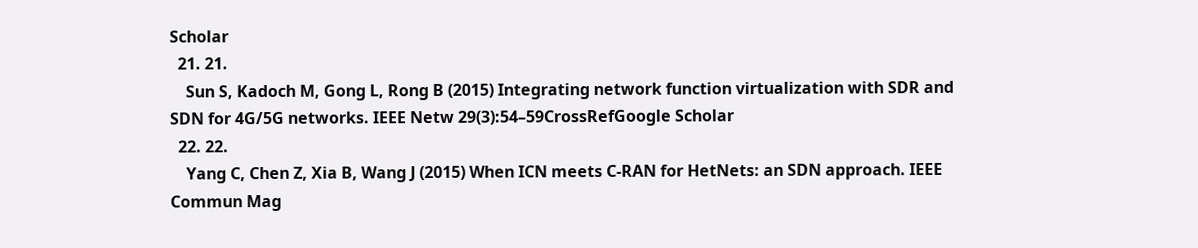Scholar
  21. 21.
    Sun S, Kadoch M, Gong L, Rong B (2015) Integrating network function virtualization with SDR and SDN for 4G/5G networks. IEEE Netw 29(3):54–59CrossRefGoogle Scholar
  22. 22.
    Yang C, Chen Z, Xia B, Wang J (2015) When ICN meets C-RAN for HetNets: an SDN approach. IEEE Commun Mag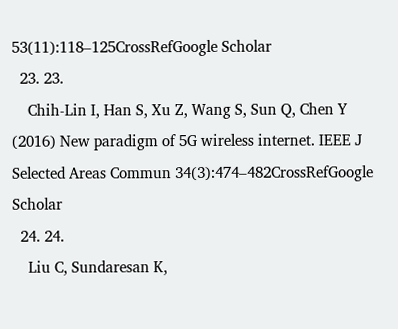53(11):118–125CrossRefGoogle Scholar
  23. 23.
    Chih-Lin I, Han S, Xu Z, Wang S, Sun Q, Chen Y (2016) New paradigm of 5G wireless internet. IEEE J Selected Areas Commun 34(3):474–482CrossRefGoogle Scholar
  24. 24.
    Liu C, Sundaresan K,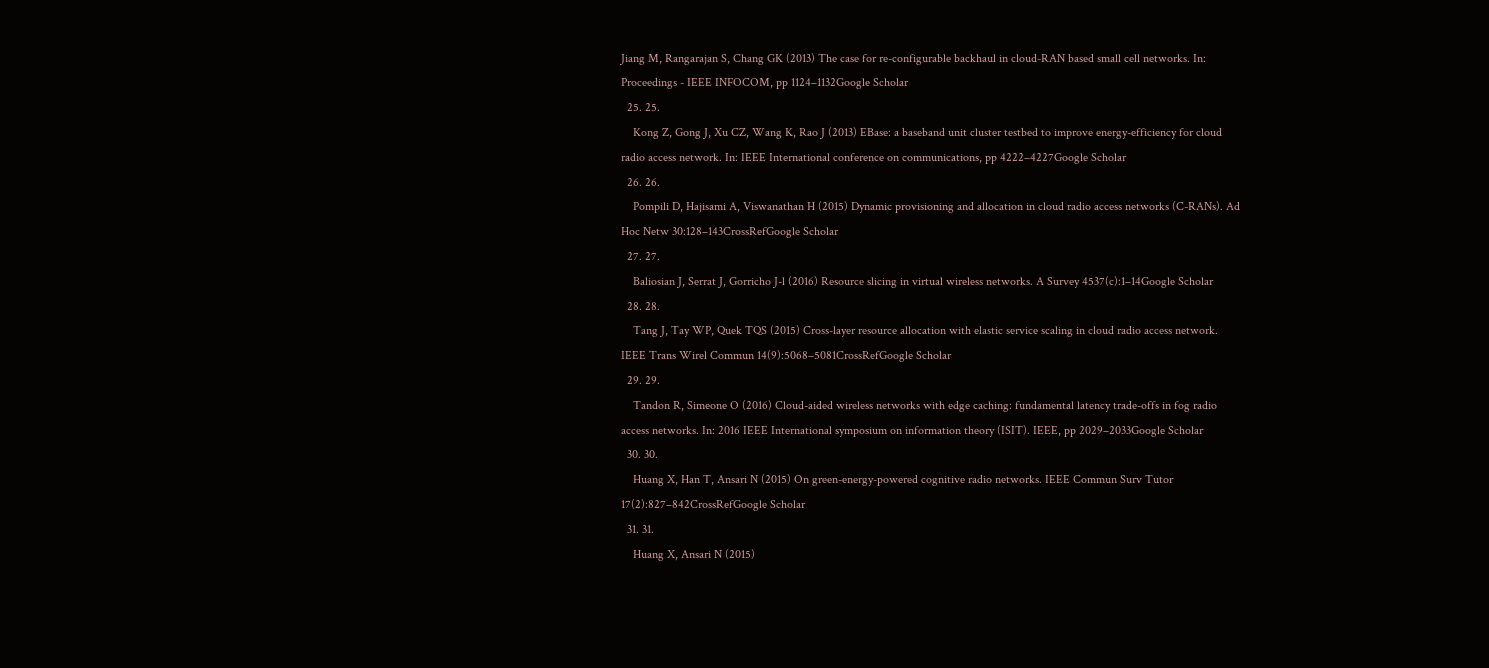Jiang M, Rangarajan S, Chang GK (2013) The case for re-configurable backhaul in cloud-RAN based small cell networks. In: Proceedings - IEEE INFOCOM, pp 1124–1132Google Scholar
  25. 25.
    Kong Z, Gong J, Xu CZ, Wang K, Rao J (2013) EBase: a baseband unit cluster testbed to improve energy-efficiency for cloud radio access network. In: IEEE International conference on communications, pp 4222–4227Google Scholar
  26. 26.
    Pompili D, Hajisami A, Viswanathan H (2015) Dynamic provisioning and allocation in cloud radio access networks (C-RANs). Ad Hoc Netw 30:128–143CrossRefGoogle Scholar
  27. 27.
    Baliosian J, Serrat J, Gorricho J-l (2016) Resource slicing in virtual wireless networks. A Survey 4537(c):1–14Google Scholar
  28. 28.
    Tang J, Tay WP, Quek TQS (2015) Cross-layer resource allocation with elastic service scaling in cloud radio access network. IEEE Trans Wirel Commun 14(9):5068–5081CrossRefGoogle Scholar
  29. 29.
    Tandon R, Simeone O (2016) Cloud-aided wireless networks with edge caching: fundamental latency trade-offs in fog radio access networks. In: 2016 IEEE International symposium on information theory (ISIT). IEEE, pp 2029–2033Google Scholar
  30. 30.
    Huang X, Han T, Ansari N (2015) On green-energy-powered cognitive radio networks. IEEE Commun Surv Tutor 17(2):827–842CrossRefGoogle Scholar
  31. 31.
    Huang X, Ansari N (2015)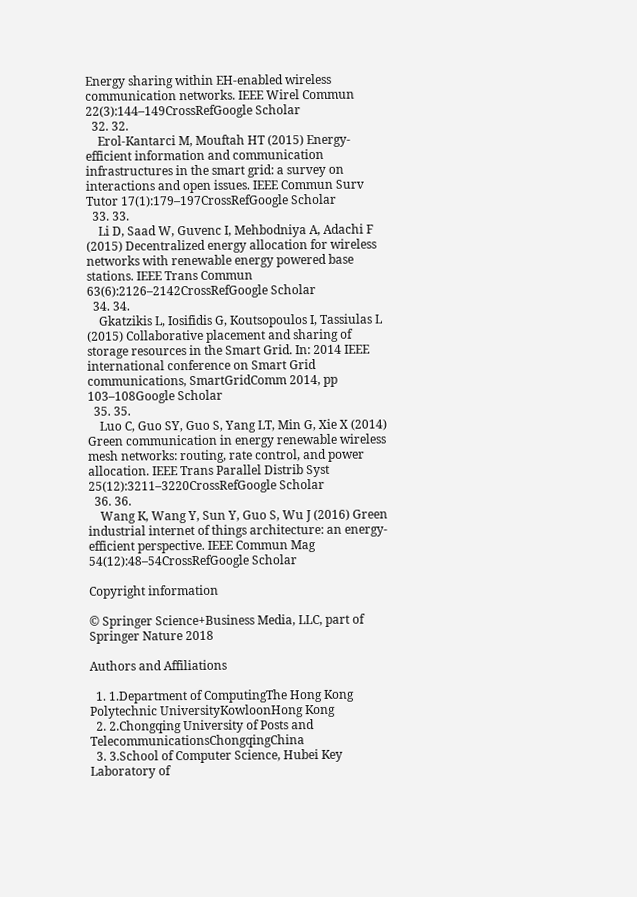Energy sharing within EH-enabled wireless communication networks. IEEE Wirel Commun 22(3):144–149CrossRefGoogle Scholar
  32. 32.
    Erol-Kantarci M, Mouftah HT (2015) Energy-efficient information and communication infrastructures in the smart grid: a survey on interactions and open issues. IEEE Commun Surv Tutor 17(1):179–197CrossRefGoogle Scholar
  33. 33.
    Li D, Saad W, Guvenc I, Mehbodniya A, Adachi F (2015) Decentralized energy allocation for wireless networks with renewable energy powered base stations. IEEE Trans Commun 63(6):2126–2142CrossRefGoogle Scholar
  34. 34.
    Gkatzikis L, Iosifidis G, Koutsopoulos I, Tassiulas L (2015) Collaborative placement and sharing of storage resources in the Smart Grid. In: 2014 IEEE international conference on Smart Grid communications, SmartGridComm 2014, pp 103–108Google Scholar
  35. 35.
    Luo C, Guo SY, Guo S, Yang LT, Min G, Xie X (2014) Green communication in energy renewable wireless mesh networks: routing, rate control, and power allocation. IEEE Trans Parallel Distrib Syst 25(12):3211–3220CrossRefGoogle Scholar
  36. 36.
    Wang K, Wang Y, Sun Y, Guo S, Wu J (2016) Green industrial internet of things architecture: an energy-efficient perspective. IEEE Commun Mag 54(12):48–54CrossRefGoogle Scholar

Copyright information

© Springer Science+Business Media, LLC, part of Springer Nature 2018

Authors and Affiliations

  1. 1.Department of ComputingThe Hong Kong Polytechnic UniversityKowloonHong Kong
  2. 2.Chongqing University of Posts and TelecommunicationsChongqingChina
  3. 3.School of Computer Science, Hubei Key Laboratory of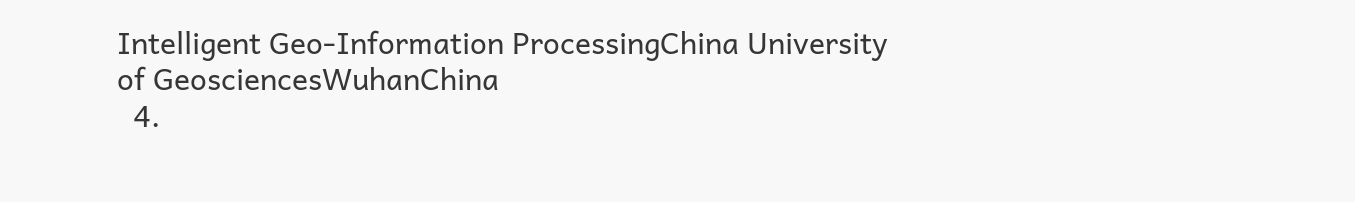Intelligent Geo-Information ProcessingChina University of GeosciencesWuhanChina
  4.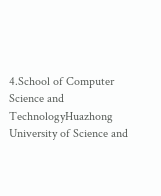4.School of Computer Science and TechnologyHuazhong University of Science and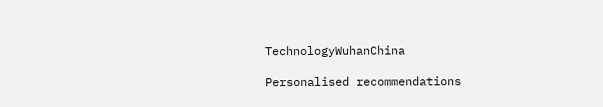TechnologyWuhanChina

Personalised recommendations